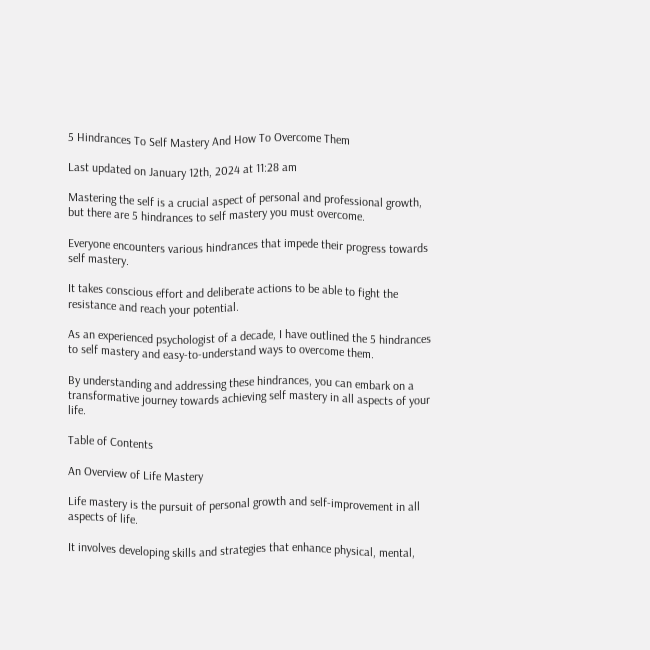5 Hindrances To Self Mastery And How To Overcome Them

Last updated on January 12th, 2024 at 11:28 am

Mastering the self is a crucial aspect of personal and professional growth, but there are 5 hindrances to self mastery you must overcome.

Everyone encounters various hindrances that impede their progress towards self mastery.

It takes conscious effort and deliberate actions to be able to fight the resistance and reach your potential.

As an experienced psychologist of a decade, I have outlined the 5 hindrances to self mastery and easy-to-understand ways to overcome them.

By understanding and addressing these hindrances, you can embark on a transformative journey towards achieving self mastery in all aspects of your life.

Table of Contents

An Overview of Life Mastery

Life mastery is the pursuit of personal growth and self-improvement in all aspects of life.

It involves developing skills and strategies that enhance physical, mental,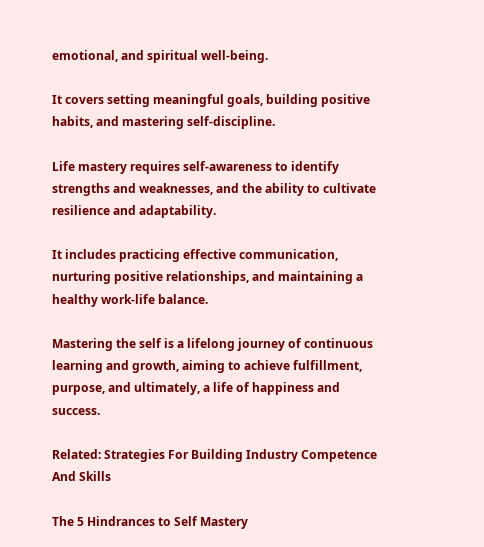emotional, and spiritual well-being.

It covers setting meaningful goals, building positive habits, and mastering self-discipline.

Life mastery requires self-awareness to identify strengths and weaknesses, and the ability to cultivate resilience and adaptability.

It includes practicing effective communication, nurturing positive relationships, and maintaining a healthy work-life balance.

Mastering the self is a lifelong journey of continuous learning and growth, aiming to achieve fulfillment, purpose, and ultimately, a life of happiness and success.

Related: Strategies For Building Industry Competence And Skills

The 5 Hindrances to Self Mastery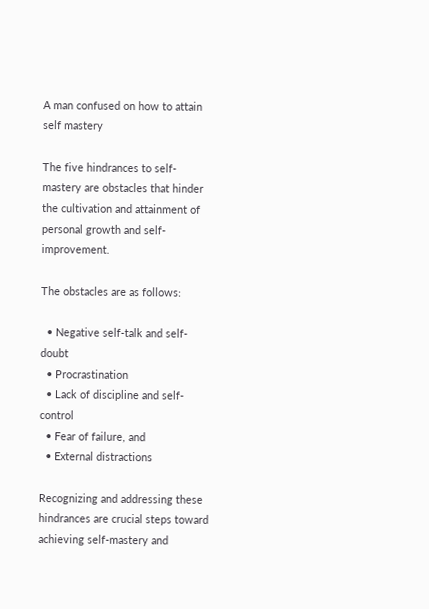A man confused on how to attain self mastery

The five hindrances to self-mastery are obstacles that hinder the cultivation and attainment of personal growth and self-improvement.

The obstacles are as follows:

  • Negative self-talk and self-doubt
  • Procrastination
  • Lack of discipline and self-control
  • Fear of failure, and
  • External distractions

Recognizing and addressing these hindrances are crucial steps toward achieving self-mastery and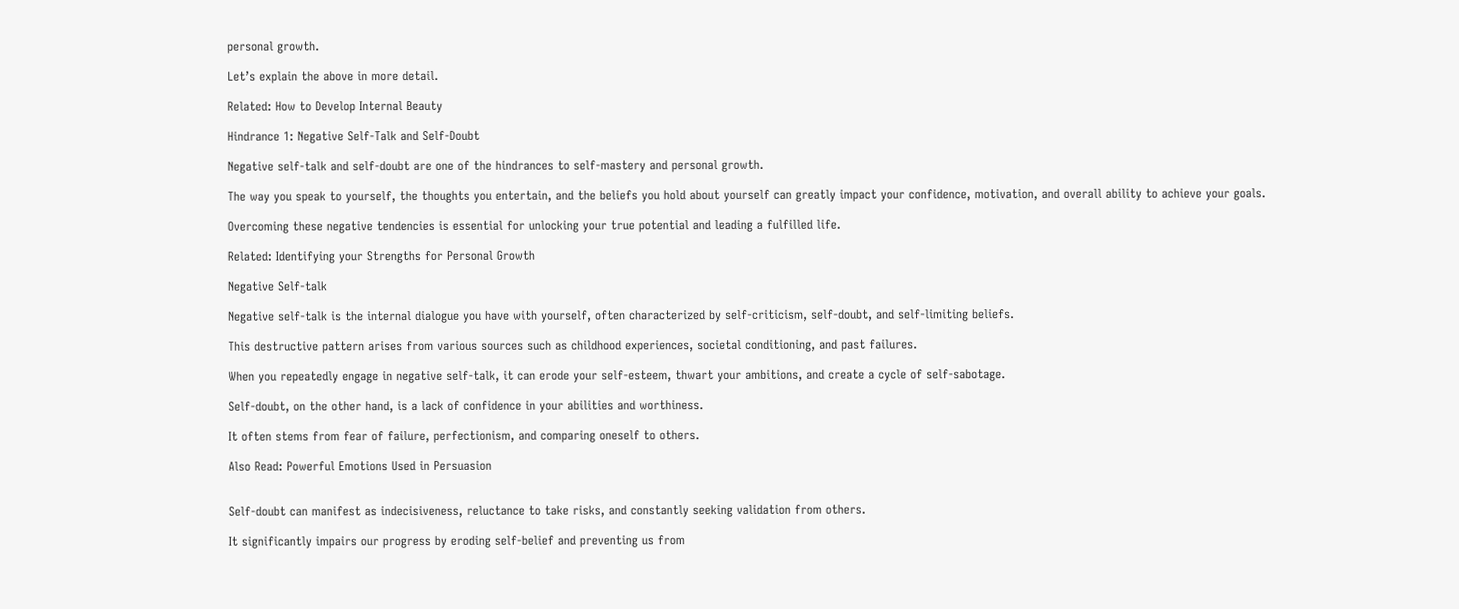personal growth.

Let’s explain the above in more detail.

Related: How to Develop Internal Beauty

Hindrance 1: Negative Self-Talk and Self-Doubt

Negative self-talk and self-doubt are one of the hindrances to self-mastery and personal growth.

The way you speak to yourself, the thoughts you entertain, and the beliefs you hold about yourself can greatly impact your confidence, motivation, and overall ability to achieve your goals.

Overcoming these negative tendencies is essential for unlocking your true potential and leading a fulfilled life.

Related: Identifying your Strengths for Personal Growth

Negative Self-talk

Negative self-talk is the internal dialogue you have with yourself, often characterized by self-criticism, self-doubt, and self-limiting beliefs.

This destructive pattern arises from various sources such as childhood experiences, societal conditioning, and past failures.

When you repeatedly engage in negative self-talk, it can erode your self-esteem, thwart your ambitions, and create a cycle of self-sabotage.

Self-doubt, on the other hand, is a lack of confidence in your abilities and worthiness.

It often stems from fear of failure, perfectionism, and comparing oneself to others.

Also Read: Powerful Emotions Used in Persuasion


Self-doubt can manifest as indecisiveness, reluctance to take risks, and constantly seeking validation from others.

It significantly impairs our progress by eroding self-belief and preventing us from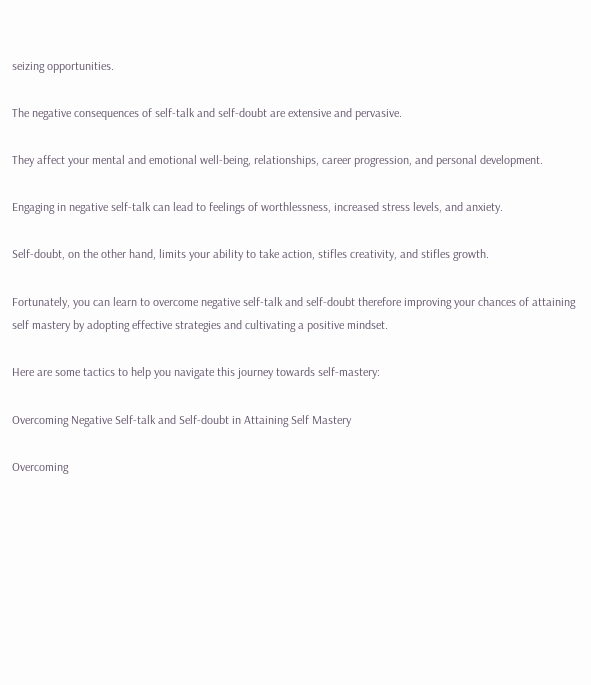seizing opportunities.

The negative consequences of self-talk and self-doubt are extensive and pervasive.

They affect your mental and emotional well-being, relationships, career progression, and personal development.

Engaging in negative self-talk can lead to feelings of worthlessness, increased stress levels, and anxiety.

Self-doubt, on the other hand, limits your ability to take action, stifles creativity, and stifles growth.

Fortunately, you can learn to overcome negative self-talk and self-doubt therefore improving your chances of attaining self mastery by adopting effective strategies and cultivating a positive mindset.

Here are some tactics to help you navigate this journey towards self-mastery:

Overcoming Negative Self-talk and Self-doubt in Attaining Self Mastery

Overcoming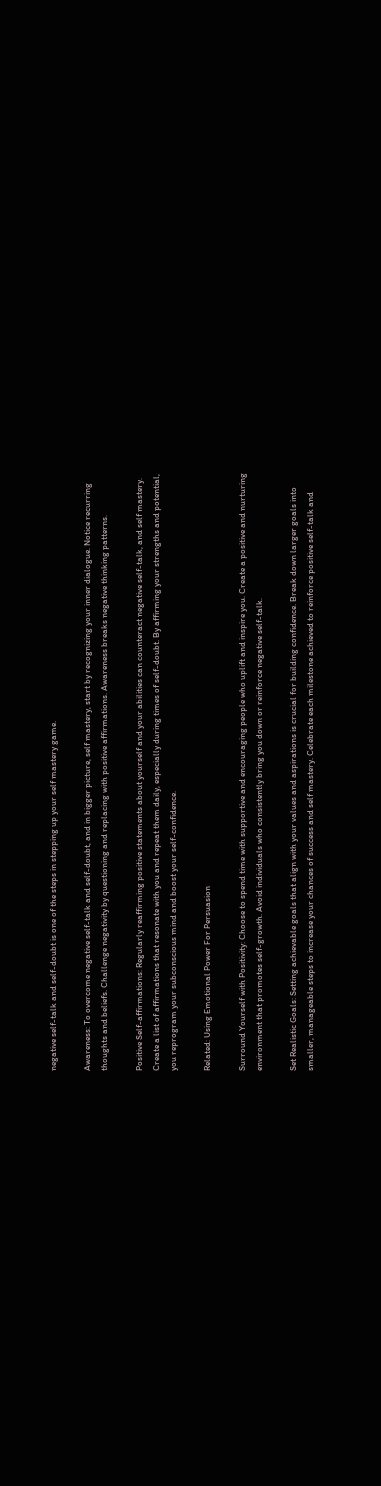negative self-talk and self-doubt is one of the steps in stepping up your self mastery game.

Awareness: To overcome negative self-talk and self-doubt, and in bigger picture, self mastery, start by recognizing your inner dialogue. Notice recurring thoughts and beliefs. Challenge negativity by questioning and replacing with positive affirmations. Awareness breaks negative thinking patterns.

Positive Self-affirmations: Regularly reaffirming positive statements about yourself and your abilities can counteract negative self-talk, and self mastery. Create a list of affirmations that resonate with you and repeat them daily, especially during times of self-doubt. By affirming your strengths and potential, you reprogram your subconscious mind and boost your self-confidence.

Related: Using Emotional Power For Persuasion

Surround Yourself with Positivity: Choose to spend time with supportive and encouraging people who uplift and inspire you. Create a positive and nurturing environment that promotes self-growth. Avoid individuals who consistently bring you down or reinforce negative self-talk.

Set Realistic Goals: Setting achievable goals that align with your values and aspirations is crucial for building confidence. Break down larger goals into smaller, manageable steps to increase your chances of success and self mastery. Celebrate each milestone achieved to reinforce positive self-talk and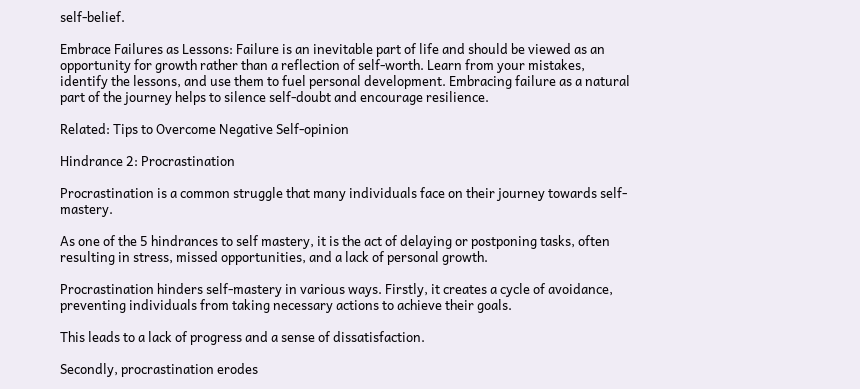self-belief.

Embrace Failures as Lessons: Failure is an inevitable part of life and should be viewed as an opportunity for growth rather than a reflection of self-worth. Learn from your mistakes, identify the lessons, and use them to fuel personal development. Embracing failure as a natural part of the journey helps to silence self-doubt and encourage resilience.

Related: Tips to Overcome Negative Self-opinion

Hindrance 2: Procrastination

Procrastination is a common struggle that many individuals face on their journey towards self-mastery.

As one of the 5 hindrances to self mastery, it is the act of delaying or postponing tasks, often resulting in stress, missed opportunities, and a lack of personal growth.

Procrastination hinders self-mastery in various ways. Firstly, it creates a cycle of avoidance, preventing individuals from taking necessary actions to achieve their goals.

This leads to a lack of progress and a sense of dissatisfaction.

Secondly, procrastination erodes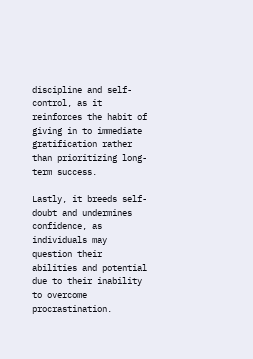discipline and self-control, as it reinforces the habit of giving in to immediate gratification rather than prioritizing long-term success.

Lastly, it breeds self-doubt and undermines confidence, as individuals may question their abilities and potential due to their inability to overcome procrastination.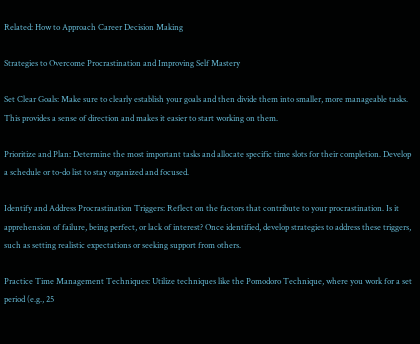Related: How to Approach Career Decision Making

Strategies to Overcome Procrastination and Improving Self Mastery

Set Clear Goals: Make sure to clearly establish your goals and then divide them into smaller, more manageable tasks. This provides a sense of direction and makes it easier to start working on them.

Prioritize and Plan: Determine the most important tasks and allocate specific time slots for their completion. Develop a schedule or to-do list to stay organized and focused.

Identify and Address Procrastination Triggers: Reflect on the factors that contribute to your procrastination. Is it apprehension of failure, being perfect, or lack of interest? Once identified, develop strategies to address these triggers, such as setting realistic expectations or seeking support from others.

Practice Time Management Techniques: Utilize techniques like the Pomodoro Technique, where you work for a set period (e.g., 25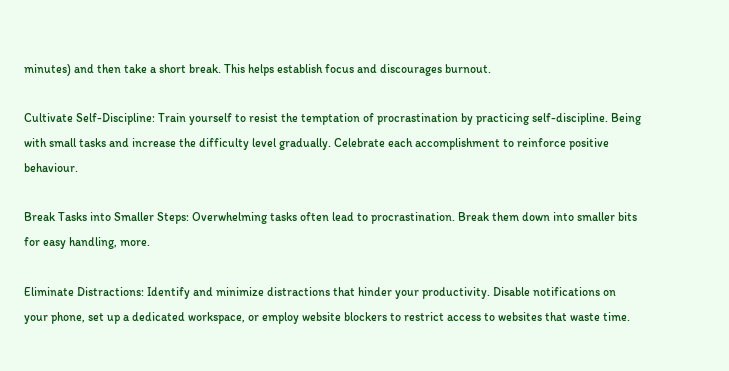minutes) and then take a short break. This helps establish focus and discourages burnout.

Cultivate Self-Discipline: Train yourself to resist the temptation of procrastination by practicing self-discipline. Being with small tasks and increase the difficulty level gradually. Celebrate each accomplishment to reinforce positive behaviour.

Break Tasks into Smaller Steps: Overwhelming tasks often lead to procrastination. Break them down into smaller bits for easy handling, more.

Eliminate Distractions: Identify and minimize distractions that hinder your productivity. Disable notifications on your phone, set up a dedicated workspace, or employ website blockers to restrict access to websites that waste time.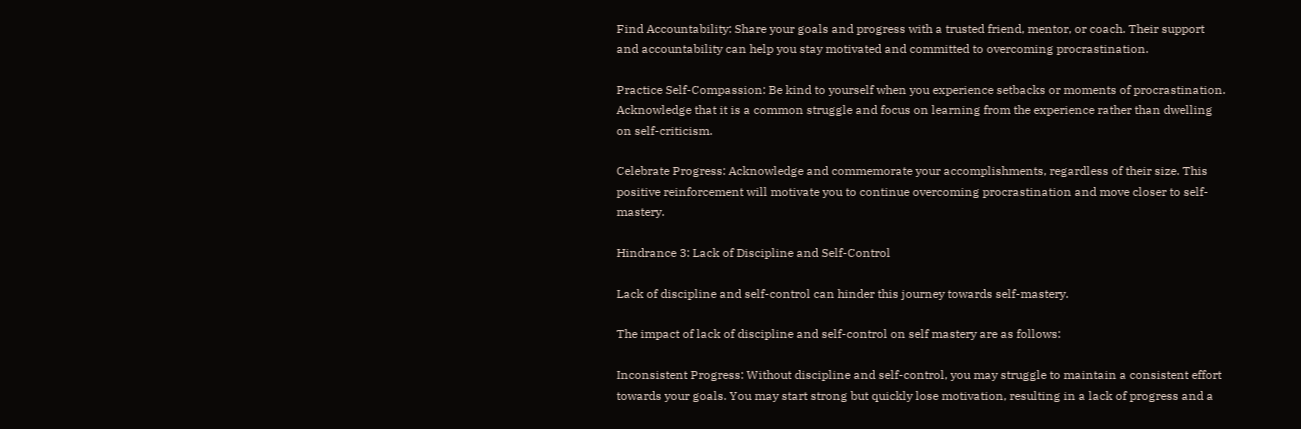Find Accountability: Share your goals and progress with a trusted friend, mentor, or coach. Their support and accountability can help you stay motivated and committed to overcoming procrastination.

Practice Self-Compassion: Be kind to yourself when you experience setbacks or moments of procrastination. Acknowledge that it is a common struggle and focus on learning from the experience rather than dwelling on self-criticism.

Celebrate Progress: Acknowledge and commemorate your accomplishments, regardless of their size. This positive reinforcement will motivate you to continue overcoming procrastination and move closer to self-mastery.

Hindrance 3: Lack of Discipline and Self-Control

Lack of discipline and self-control can hinder this journey towards self-mastery.

The impact of lack of discipline and self-control on self mastery are as follows:

Inconsistent Progress: Without discipline and self-control, you may struggle to maintain a consistent effort towards your goals. You may start strong but quickly lose motivation, resulting in a lack of progress and a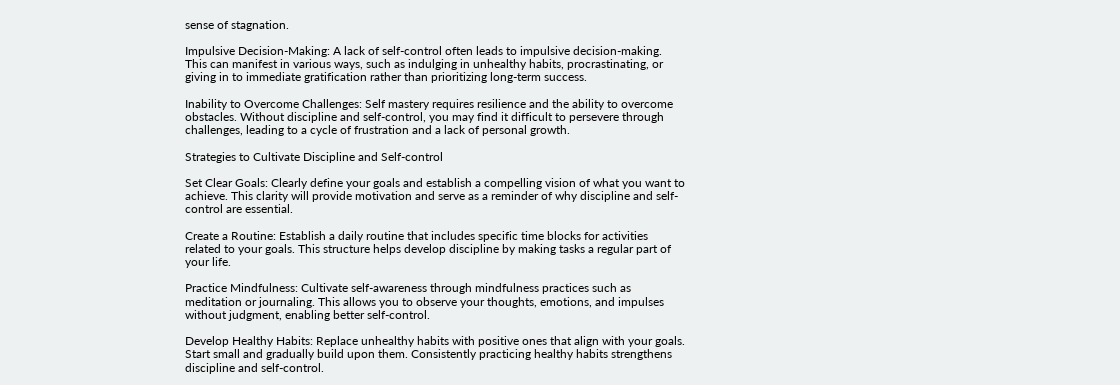sense of stagnation.

Impulsive Decision-Making: A lack of self-control often leads to impulsive decision-making. This can manifest in various ways, such as indulging in unhealthy habits, procrastinating, or giving in to immediate gratification rather than prioritizing long-term success.

Inability to Overcome Challenges: Self mastery requires resilience and the ability to overcome obstacles. Without discipline and self-control, you may find it difficult to persevere through challenges, leading to a cycle of frustration and a lack of personal growth.

Strategies to Cultivate Discipline and Self-control

Set Clear Goals: Clearly define your goals and establish a compelling vision of what you want to achieve. This clarity will provide motivation and serve as a reminder of why discipline and self-control are essential.

Create a Routine: Establish a daily routine that includes specific time blocks for activities related to your goals. This structure helps develop discipline by making tasks a regular part of your life.

Practice Mindfulness: Cultivate self-awareness through mindfulness practices such as meditation or journaling. This allows you to observe your thoughts, emotions, and impulses without judgment, enabling better self-control.

Develop Healthy Habits: Replace unhealthy habits with positive ones that align with your goals. Start small and gradually build upon them. Consistently practicing healthy habits strengthens discipline and self-control.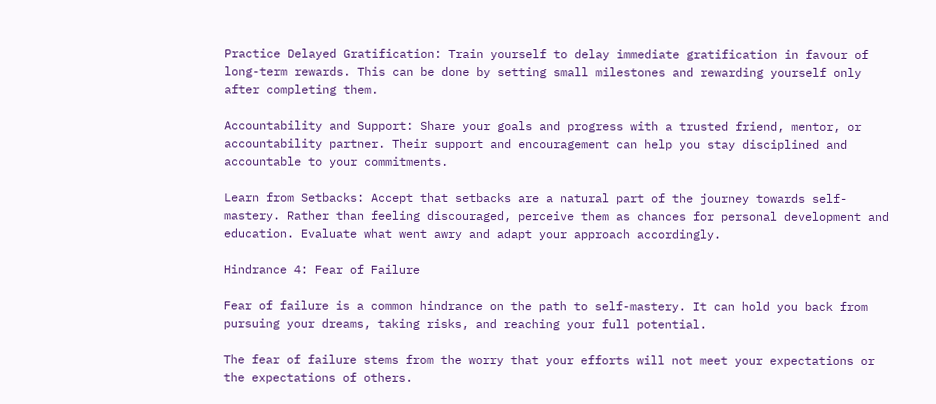Practice Delayed Gratification: Train yourself to delay immediate gratification in favour of long-term rewards. This can be done by setting small milestones and rewarding yourself only after completing them.

Accountability and Support: Share your goals and progress with a trusted friend, mentor, or accountability partner. Their support and encouragement can help you stay disciplined and accountable to your commitments.

Learn from Setbacks: Accept that setbacks are a natural part of the journey towards self-mastery. Rather than feeling discouraged, perceive them as chances for personal development and education. Evaluate what went awry and adapt your approach accordingly.

Hindrance 4: Fear of Failure

Fear of failure is a common hindrance on the path to self-mastery. It can hold you back from pursuing your dreams, taking risks, and reaching your full potential.

The fear of failure stems from the worry that your efforts will not meet your expectations or the expectations of others.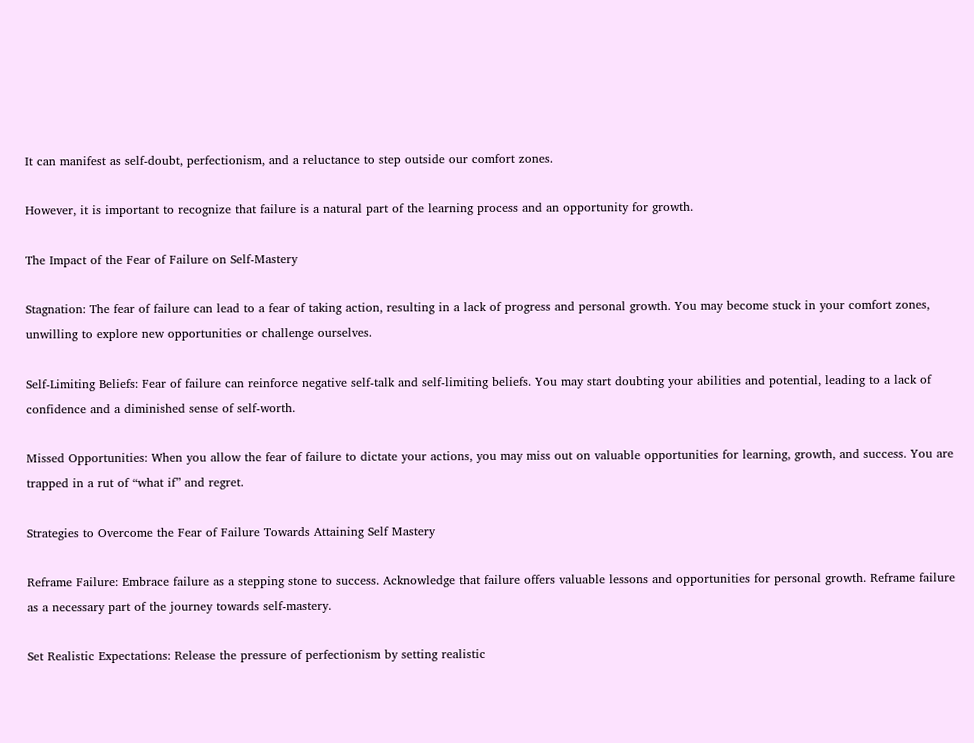It can manifest as self-doubt, perfectionism, and a reluctance to step outside our comfort zones.

However, it is important to recognize that failure is a natural part of the learning process and an opportunity for growth.

The Impact of the Fear of Failure on Self-Mastery

Stagnation: The fear of failure can lead to a fear of taking action, resulting in a lack of progress and personal growth. You may become stuck in your comfort zones, unwilling to explore new opportunities or challenge ourselves.

Self-Limiting Beliefs: Fear of failure can reinforce negative self-talk and self-limiting beliefs. You may start doubting your abilities and potential, leading to a lack of confidence and a diminished sense of self-worth.

Missed Opportunities: When you allow the fear of failure to dictate your actions, you may miss out on valuable opportunities for learning, growth, and success. You are trapped in a rut of “what if” and regret.

Strategies to Overcome the Fear of Failure Towards Attaining Self Mastery

Reframe Failure: Embrace failure as a stepping stone to success. Acknowledge that failure offers valuable lessons and opportunities for personal growth. Reframe failure as a necessary part of the journey towards self-mastery.

Set Realistic Expectations: Release the pressure of perfectionism by setting realistic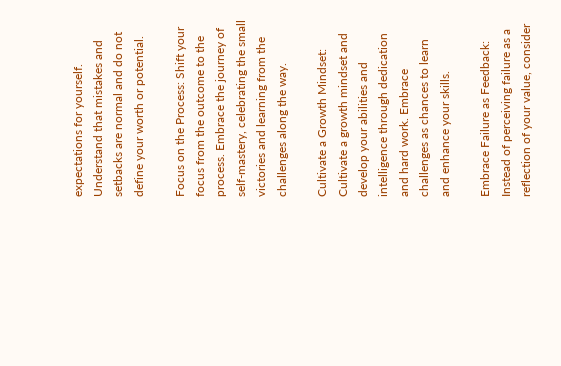expectations for yourself. Understand that mistakes and setbacks are normal and do not define your worth or potential.

Focus on the Process: Shift your focus from the outcome to the process. Embrace the journey of self-mastery, celebrating the small victories and learning from the challenges along the way.

Cultivate a Growth Mindset: Cultivate a growth mindset and develop your abilities and intelligence through dedication and hard work. Embrace challenges as chances to learn and enhance your skills.

Embrace Failure as Feedback: Instead of perceiving failure as a reflection of your value, consider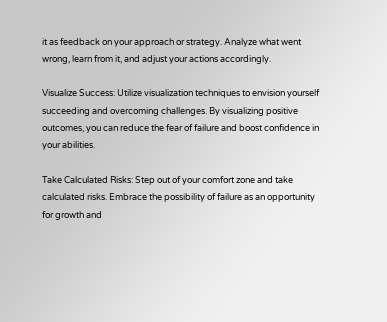it as feedback on your approach or strategy. Analyze what went wrong, learn from it, and adjust your actions accordingly.

Visualize Success: Utilize visualization techniques to envision yourself succeeding and overcoming challenges. By visualizing positive outcomes, you can reduce the fear of failure and boost confidence in your abilities.

Take Calculated Risks: Step out of your comfort zone and take calculated risks. Embrace the possibility of failure as an opportunity for growth and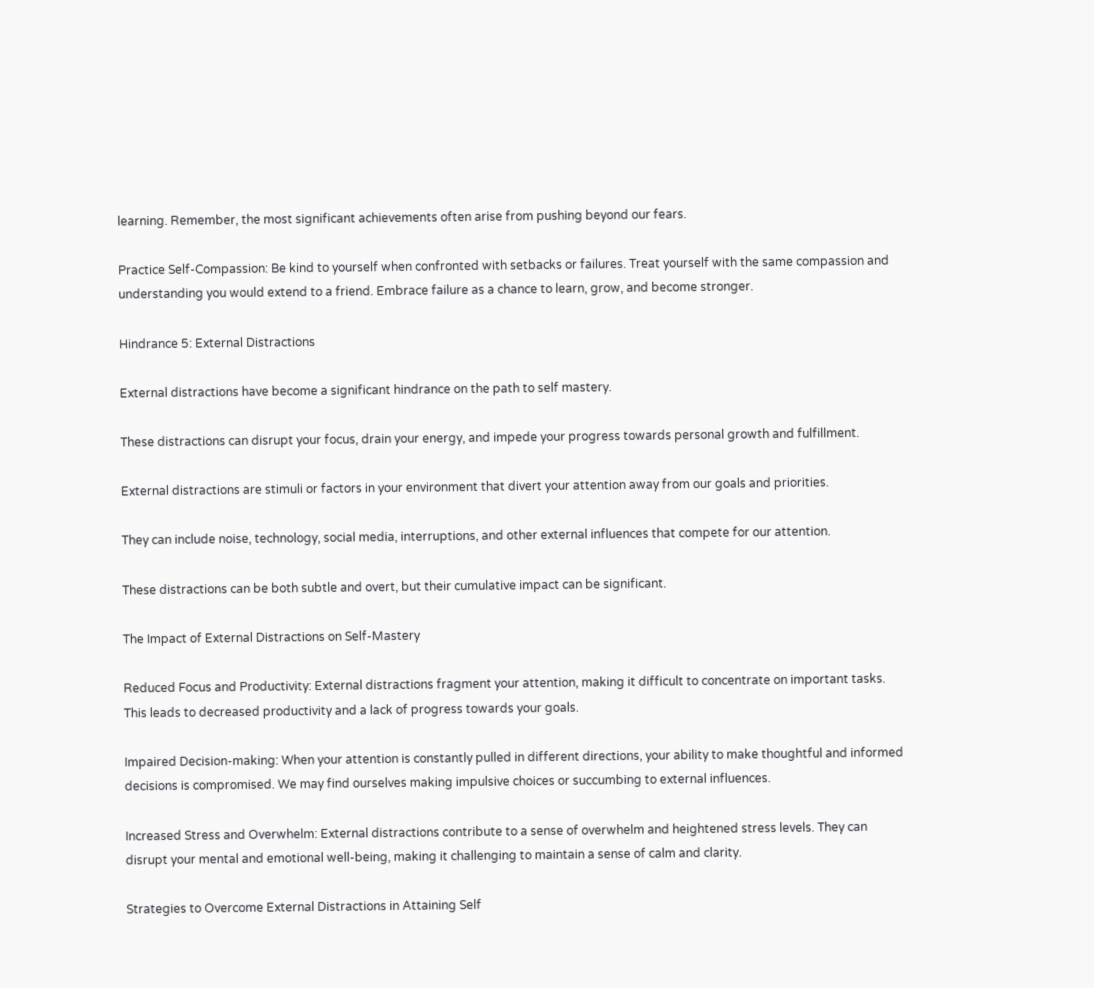learning. Remember, the most significant achievements often arise from pushing beyond our fears.

Practice Self-Compassion: Be kind to yourself when confronted with setbacks or failures. Treat yourself with the same compassion and understanding you would extend to a friend. Embrace failure as a chance to learn, grow, and become stronger.

Hindrance 5: External Distractions

External distractions have become a significant hindrance on the path to self mastery.

These distractions can disrupt your focus, drain your energy, and impede your progress towards personal growth and fulfillment.

External distractions are stimuli or factors in your environment that divert your attention away from our goals and priorities.

They can include noise, technology, social media, interruptions, and other external influences that compete for our attention.

These distractions can be both subtle and overt, but their cumulative impact can be significant.

The Impact of External Distractions on Self-Mastery

Reduced Focus and Productivity: External distractions fragment your attention, making it difficult to concentrate on important tasks. This leads to decreased productivity and a lack of progress towards your goals.

Impaired Decision-making: When your attention is constantly pulled in different directions, your ability to make thoughtful and informed decisions is compromised. We may find ourselves making impulsive choices or succumbing to external influences.

Increased Stress and Overwhelm: External distractions contribute to a sense of overwhelm and heightened stress levels. They can disrupt your mental and emotional well-being, making it challenging to maintain a sense of calm and clarity.

Strategies to Overcome External Distractions in Attaining Self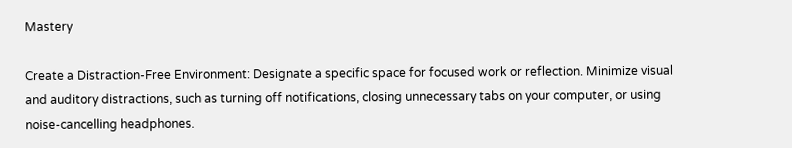Mastery

Create a Distraction-Free Environment: Designate a specific space for focused work or reflection. Minimize visual and auditory distractions, such as turning off notifications, closing unnecessary tabs on your computer, or using noise-cancelling headphones.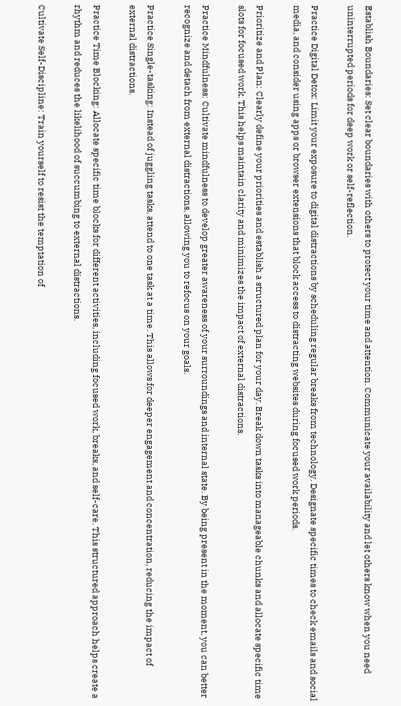Establish Boundaries: Set clear boundaries with others to protect your time and attention. Communicate your availability and let others know when you need uninterrupted periods for deep work or self-reflection.

Practice Digital Detox: Limit your exposure to digital distractions by scheduling regular breaks from technology. Designate specific times to check emails and social media, and consider using apps or browser extensions that block access to distracting websites during focused work periods.

Prioritize and Plan: Clearly define your priorities and establish a structured plan for your day. Break down tasks into manageable chunks and allocate specific time slots for focused work. This helps maintain clarity and minimizes the impact of external distractions.

Practice Mindfulness: Cultivate mindfulness to develop greater awareness of your surroundings and internal state. By being present in the moment, you can better recognize and detach from external distractions, allowing you to refocus on your goals.

Practice Single-tasking: Instead of juggling tasks, attend to one task at a time. This allows for deeper engagement and concentration, reducing the impact of external distractions.

Practice Time Blocking: Allocate specific time blocks for different activities, including focused work, breaks, and self-care. This structured approach helps create a rhythm and reduces the likelihood of succumbing to external distractions.

Cultivate Self-Discipline: Train yourself to resist the temptation of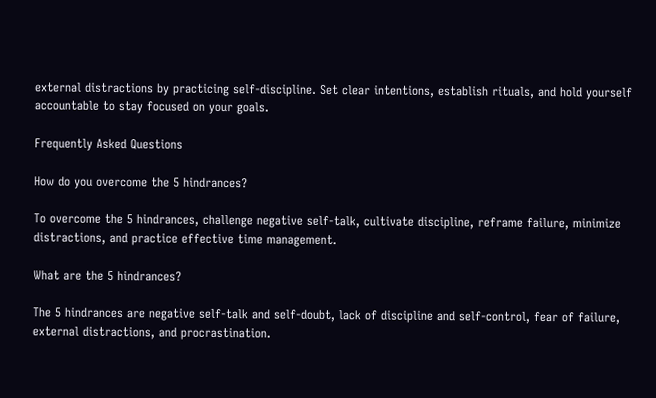external distractions by practicing self-discipline. Set clear intentions, establish rituals, and hold yourself accountable to stay focused on your goals.

Frequently Asked Questions

How do you overcome the 5 hindrances?

To overcome the 5 hindrances, challenge negative self-talk, cultivate discipline, reframe failure, minimize distractions, and practice effective time management.

What are the 5 hindrances?

The 5 hindrances are negative self-talk and self-doubt, lack of discipline and self-control, fear of failure, external distractions, and procrastination.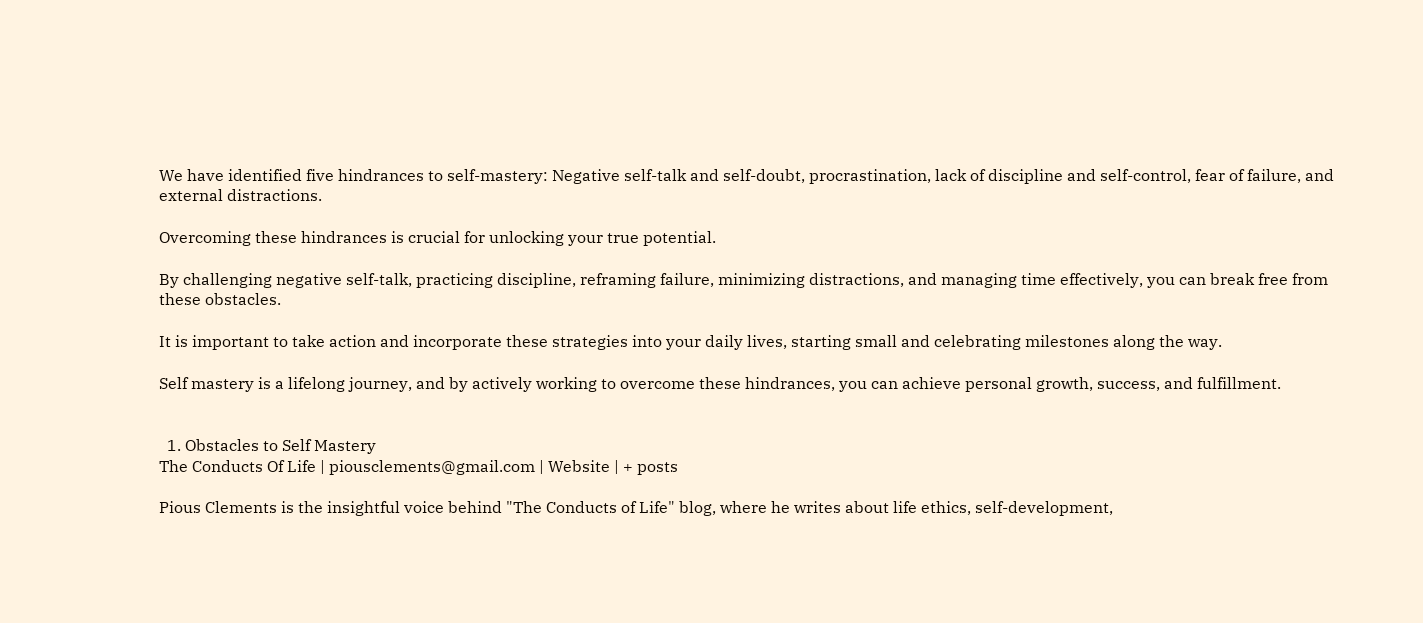We have identified five hindrances to self-mastery: Negative self-talk and self-doubt, procrastination, lack of discipline and self-control, fear of failure, and external distractions.

Overcoming these hindrances is crucial for unlocking your true potential.

By challenging negative self-talk, practicing discipline, reframing failure, minimizing distractions, and managing time effectively, you can break free from these obstacles.

It is important to take action and incorporate these strategies into your daily lives, starting small and celebrating milestones along the way.

Self mastery is a lifelong journey, and by actively working to overcome these hindrances, you can achieve personal growth, success, and fulfillment.


  1. Obstacles to Self Mastery
The Conducts Of Life | piousclements@gmail.com | Website | + posts

Pious Clements is the insightful voice behind "The Conducts of Life" blog, where he writes about life ethics, self-development,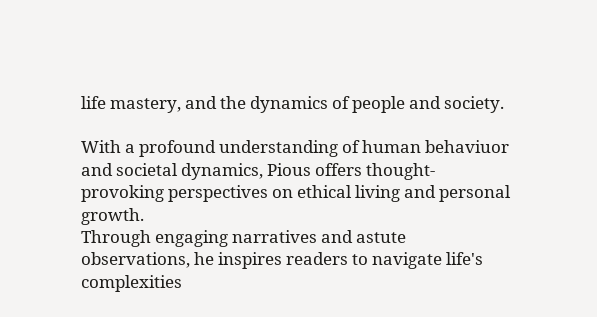life mastery, and the dynamics of people and society.

With a profound understanding of human behaviuor and societal dynamics, Pious offers thought-provoking perspectives on ethical living and personal growth.
Through engaging narratives and astute observations, he inspires readers to navigate life's complexities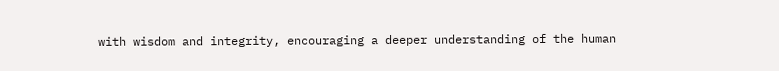with wisdom and integrity, encouraging a deeper understanding of the human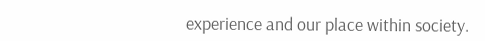experience and our place within society.